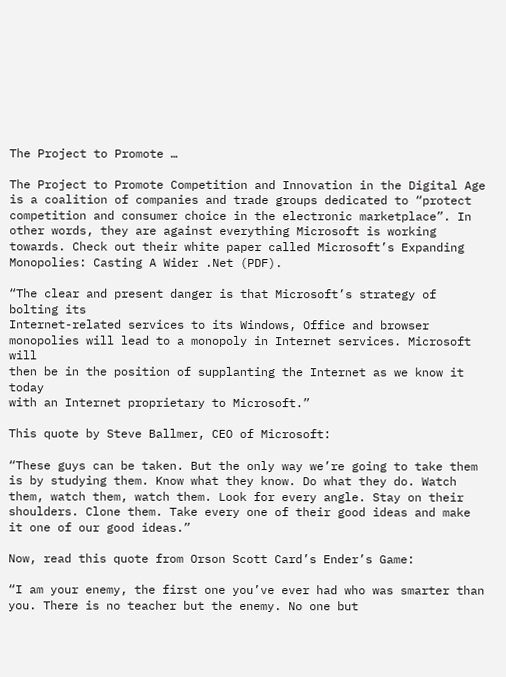The Project to Promote …

The Project to Promote Competition and Innovation in the Digital Age is a coalition of companies and trade groups dedicated to “protect competition and consumer choice in the electronic marketplace”. In other words, they are against everything Microsoft is working towards. Check out their white paper called Microsoft’s Expanding Monopolies: Casting A Wider .Net (PDF).

“The clear and present danger is that Microsoft’s strategy of bolting its
Internet-related services to its Windows, Office and browser
monopolies will lead to a monopoly in Internet services. Microsoft will
then be in the position of supplanting the Internet as we know it today
with an Internet proprietary to Microsoft.”

This quote by Steve Ballmer, CEO of Microsoft:

“These guys can be taken. But the only way we’re going to take them is by studying them. Know what they know. Do what they do. Watch them, watch them, watch them. Look for every angle. Stay on their shoulders. Clone them. Take every one of their good ideas and make it one of our good ideas.”

Now, read this quote from Orson Scott Card’s Ender’s Game:

“I am your enemy, the first one you’ve ever had who was smarter than you. There is no teacher but the enemy. No one but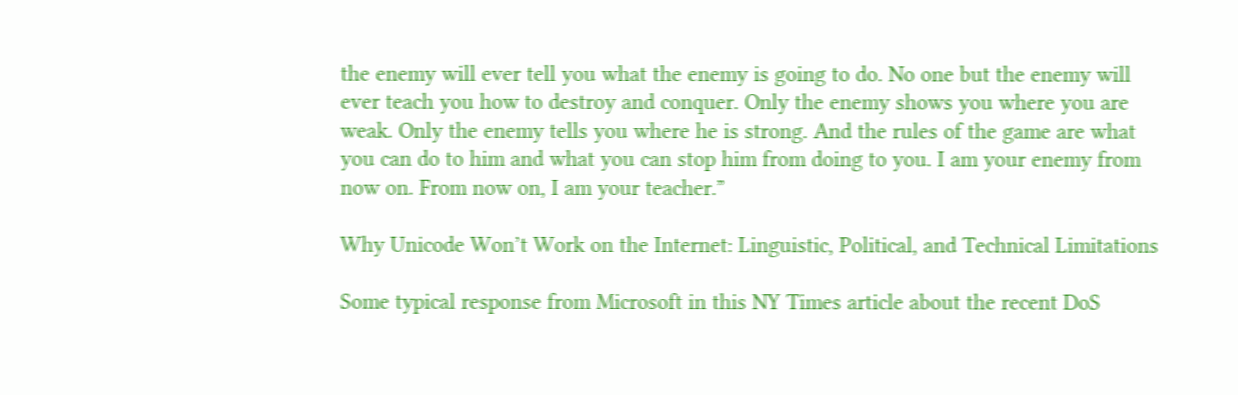the enemy will ever tell you what the enemy is going to do. No one but the enemy will ever teach you how to destroy and conquer. Only the enemy shows you where you are weak. Only the enemy tells you where he is strong. And the rules of the game are what you can do to him and what you can stop him from doing to you. I am your enemy from now on. From now on, I am your teacher.”

Why Unicode Won’t Work on the Internet: Linguistic, Political, and Technical Limitations

Some typical response from Microsoft in this NY Times article about the recent DoS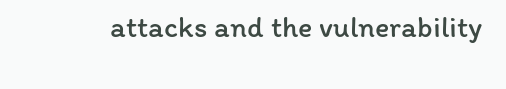attacks and the vulnerability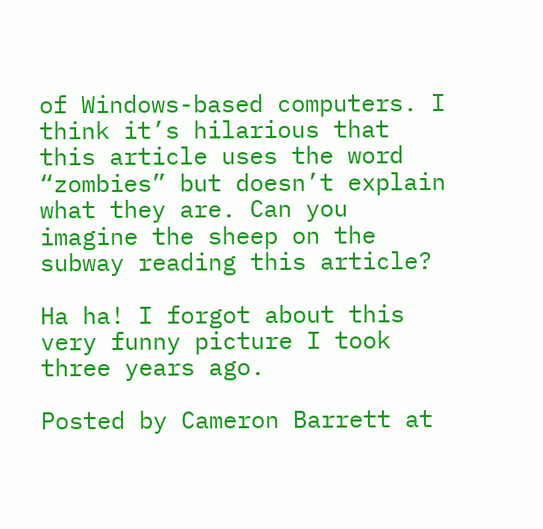of Windows-based computers. I think it’s hilarious that this article uses the word “zombies” but doesn’t explain what they are. Can you imagine the sheep on the subway reading this article?

Ha ha! I forgot about this very funny picture I took three years ago.

Posted by Cameron Barrett at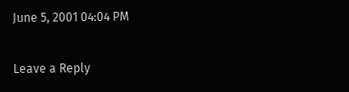June 5, 2001 04:04 PM

Leave a Reply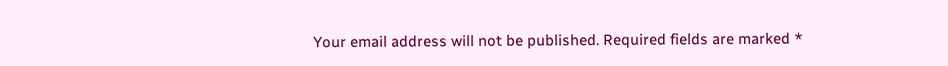Your email address will not be published. Required fields are marked *